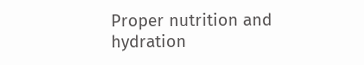Proper nutrition and hydration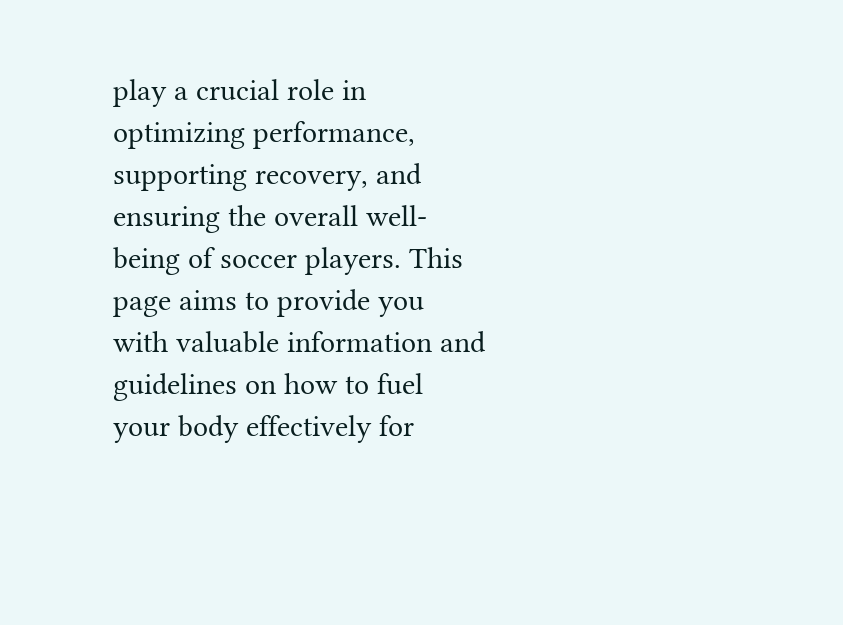play a crucial role in optimizing performance, supporting recovery, and ensuring the overall well-being of soccer players. This page aims to provide you with valuable information and guidelines on how to fuel your body effectively for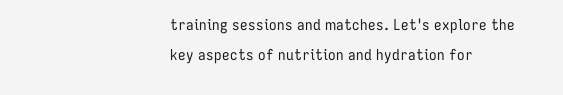training sessions and matches. Let's explore the key aspects of nutrition and hydration for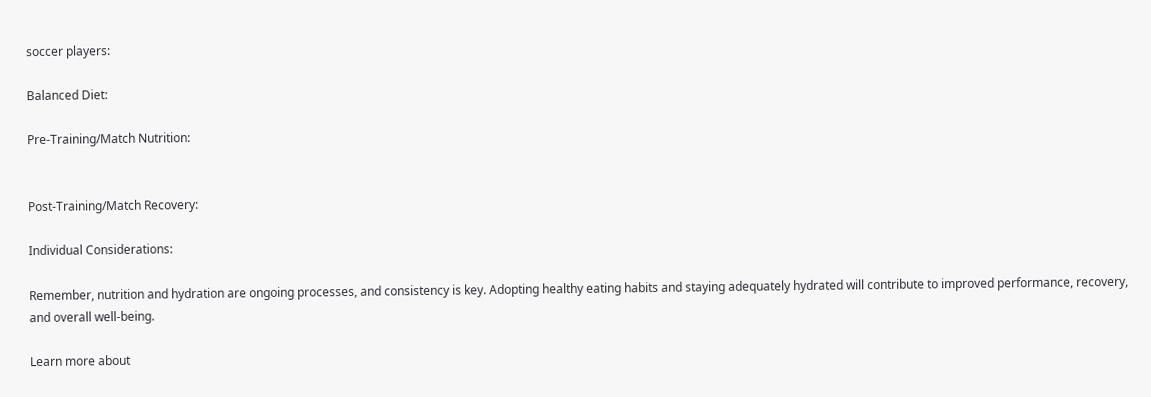soccer players:

Balanced Diet:

Pre-Training/Match Nutrition:


Post-Training/Match Recovery:

Individual Considerations:

Remember, nutrition and hydration are ongoing processes, and consistency is key. Adopting healthy eating habits and staying adequately hydrated will contribute to improved performance, recovery, and overall well-being.

Learn more about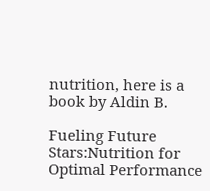nutrition, here is a book by Aldin B.

Fueling Future Stars:Nutrition for Optimal Performance